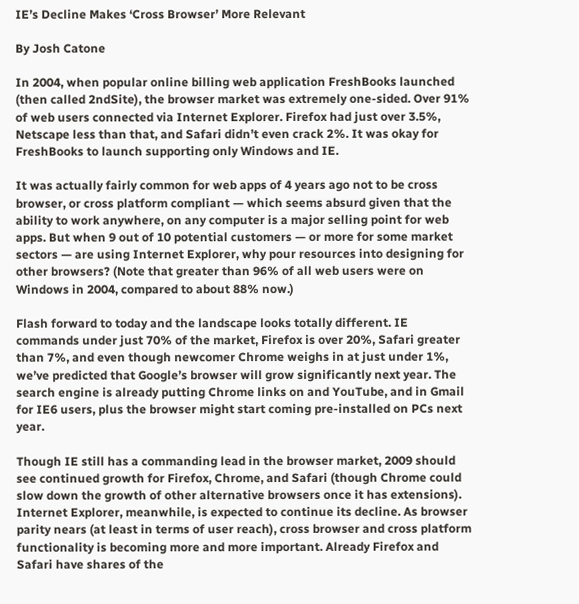IE’s Decline Makes ‘Cross Browser’ More Relevant

By Josh Catone

In 2004, when popular online billing web application FreshBooks launched (then called 2ndSite), the browser market was extremely one-sided. Over 91% of web users connected via Internet Explorer. Firefox had just over 3.5%, Netscape less than that, and Safari didn’t even crack 2%. It was okay for FreshBooks to launch supporting only Windows and IE.

It was actually fairly common for web apps of 4 years ago not to be cross browser, or cross platform compliant — which seems absurd given that the ability to work anywhere, on any computer is a major selling point for web apps. But when 9 out of 10 potential customers — or more for some market sectors — are using Internet Explorer, why pour resources into designing for other browsers? (Note that greater than 96% of all web users were on Windows in 2004, compared to about 88% now.)

Flash forward to today and the landscape looks totally different. IE commands under just 70% of the market, Firefox is over 20%, Safari greater than 7%, and even though newcomer Chrome weighs in at just under 1%, we’ve predicted that Google’s browser will grow significantly next year. The search engine is already putting Chrome links on and YouTube, and in Gmail for IE6 users, plus the browser might start coming pre-installed on PCs next year.

Though IE still has a commanding lead in the browser market, 2009 should see continued growth for Firefox, Chrome, and Safari (though Chrome could slow down the growth of other alternative browsers once it has extensions). Internet Explorer, meanwhile, is expected to continue its decline. As browser parity nears (at least in terms of user reach), cross browser and cross platform functionality is becoming more and more important. Already Firefox and Safari have shares of the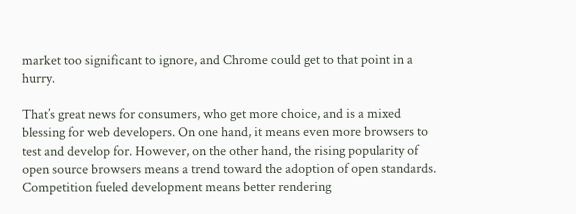market too significant to ignore, and Chrome could get to that point in a hurry.

That’s great news for consumers, who get more choice, and is a mixed blessing for web developers. On one hand, it means even more browsers to test and develop for. However, on the other hand, the rising popularity of open source browsers means a trend toward the adoption of open standards. Competition fueled development means better rendering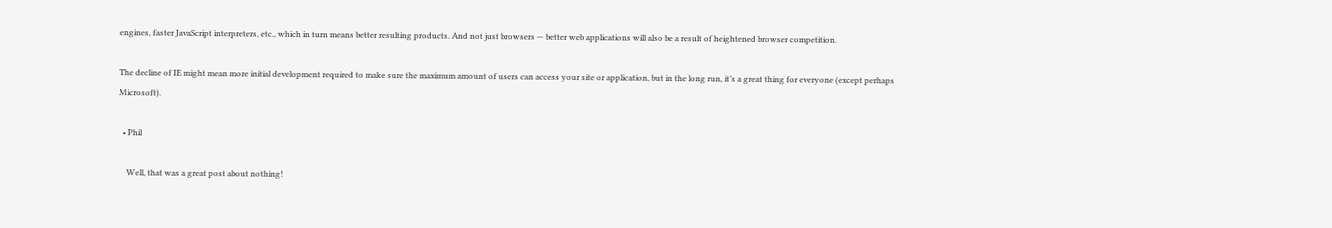engines, faster JavaScript interpreters, etc., which in turn means better resulting products. And not just browsers — better web applications will also be a result of heightened browser competition.

The decline of IE might mean more initial development required to make sure the maximum amount of users can access your site or application, but in the long run, it’s a great thing for everyone (except perhaps Microsoft).

  • Phil

    Well, that was a great post about nothing!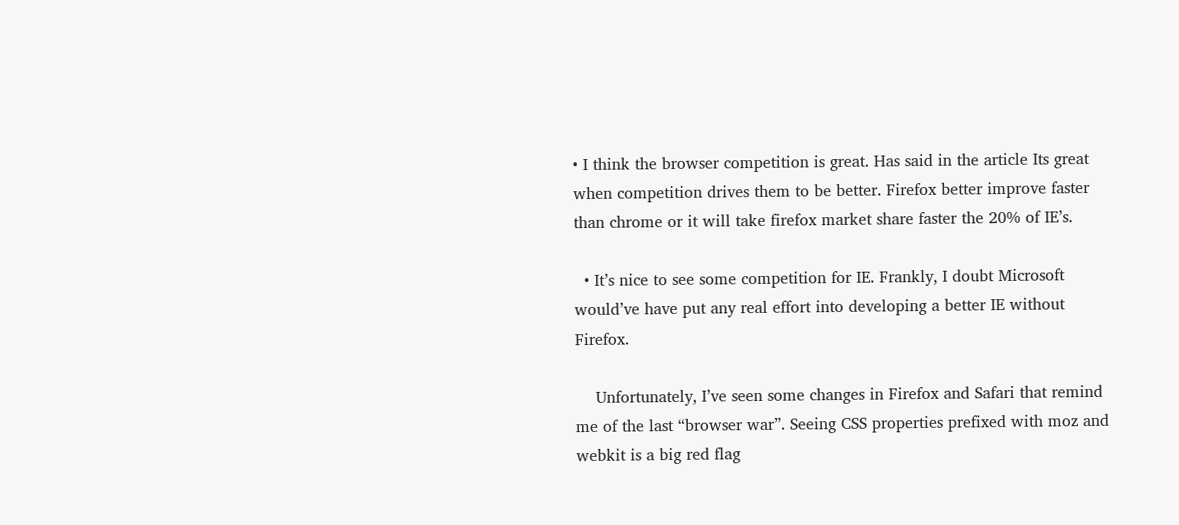• I think the browser competition is great. Has said in the article Its great when competition drives them to be better. Firefox better improve faster than chrome or it will take firefox market share faster the 20% of IE’s.

  • It’s nice to see some competition for IE. Frankly, I doubt Microsoft would’ve have put any real effort into developing a better IE without Firefox.

    Unfortunately, I’ve seen some changes in Firefox and Safari that remind me of the last “browser war”. Seeing CSS properties prefixed with moz and webkit is a big red flag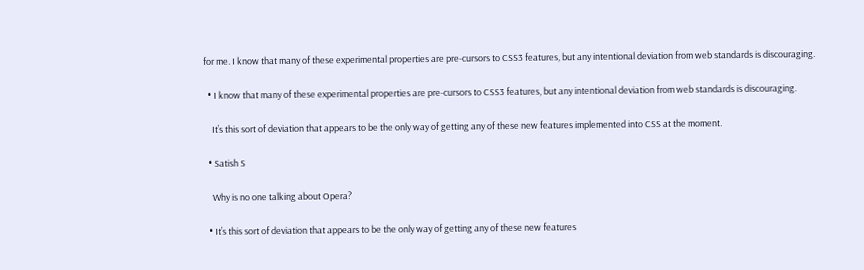for me. I know that many of these experimental properties are pre-cursors to CSS3 features, but any intentional deviation from web standards is discouraging.

  • I know that many of these experimental properties are pre-cursors to CSS3 features, but any intentional deviation from web standards is discouraging.

    It’s this sort of deviation that appears to be the only way of getting any of these new features implemented into CSS at the moment.

  • Satish S

    Why is no one talking about Opera?

  • It’s this sort of deviation that appears to be the only way of getting any of these new features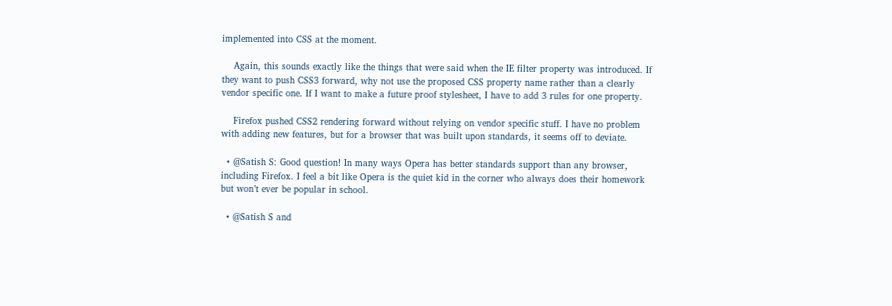implemented into CSS at the moment.

    Again, this sounds exactly like the things that were said when the IE filter property was introduced. If they want to push CSS3 forward, why not use the proposed CSS property name rather than a clearly vendor specific one. If I want to make a future proof stylesheet, I have to add 3 rules for one property.

    Firefox pushed CSS2 rendering forward without relying on vendor specific stuff. I have no problem with adding new features, but for a browser that was built upon standards, it seems off to deviate.

  • @Satish S: Good question! In many ways Opera has better standards support than any browser, including Firefox. I feel a bit like Opera is the quiet kid in the corner who always does their homework but won’t ever be popular in school.

  • @Satish S and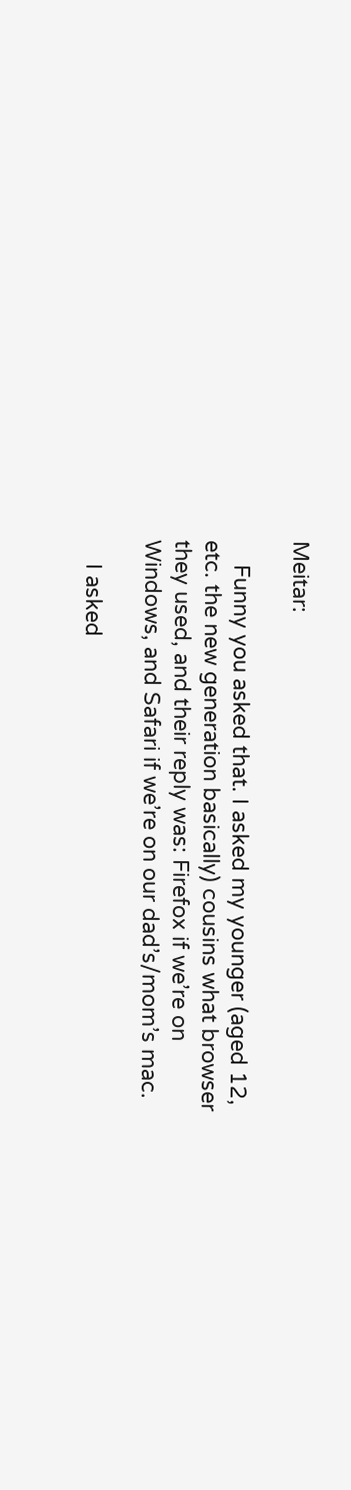Meitar:

    Funny you asked that. I asked my younger (aged 12, etc. the new generation basically) cousins what browser they used, and their reply was: Firefox if we’re on Windows, and Safari if we’re on our dad’s/mom’s mac.

    I asked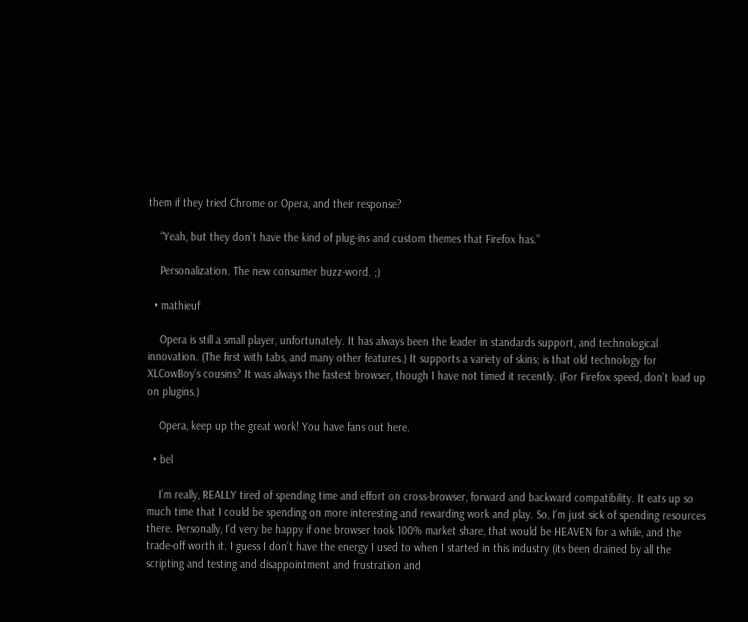them if they tried Chrome or Opera, and their response?

    “Yeah, but they don’t have the kind of plug-ins and custom themes that Firefox has.”

    Personalization. The new consumer buzz-word. ;)

  • mathieuf

    Opera is still a small player, unfortunately. It has always been the leader in standards support, and technological innovation. (The first with tabs, and many other features.) It supports a variety of skins; is that old technology for XLCowBoy’s cousins? It was always the fastest browser, though I have not timed it recently. (For Firefox speed, don’t load up on plugins.)

    Opera, keep up the great work! You have fans out here.

  • bel

    I’m really, REALLY tired of spending time and effort on cross-browser, forward and backward compatibility. It eats up so much time that I could be spending on more interesting and rewarding work and play. So, I’m just sick of spending resources there. Personally, I’d very be happy if one browser took 100% market share, that would be HEAVEN for a while, and the trade-off worth it. I guess I don’t have the energy I used to when I started in this industry (its been drained by all the scripting and testing and disappointment and frustration and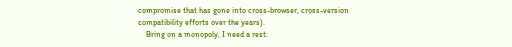compromise that has gone into cross-browser, cross-version compatibility efforts over the years).
    Bring on a monopoly, I need a rest.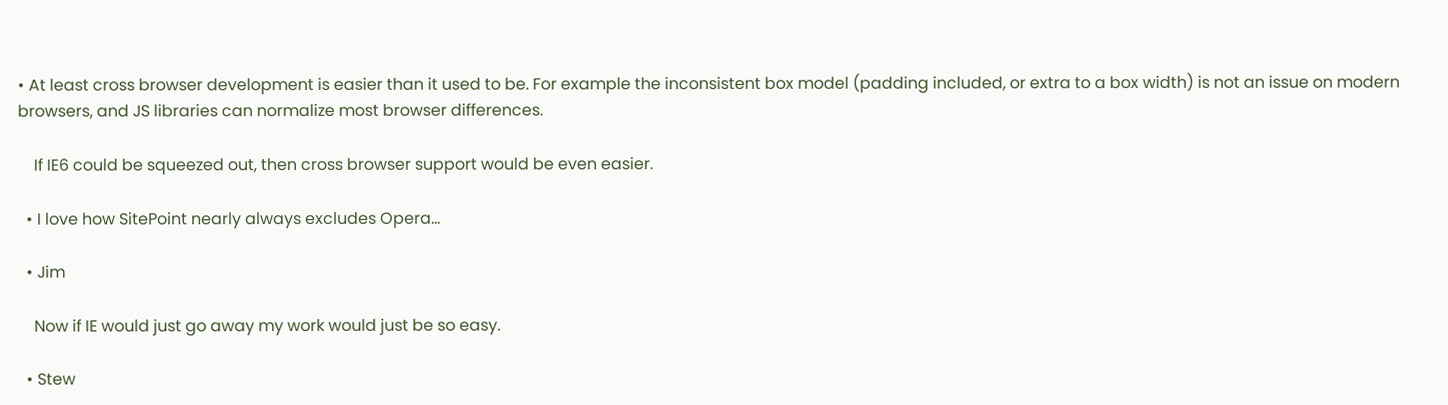• At least cross browser development is easier than it used to be. For example the inconsistent box model (padding included, or extra to a box width) is not an issue on modern browsers, and JS libraries can normalize most browser differences.

    If IE6 could be squeezed out, then cross browser support would be even easier.

  • I love how SitePoint nearly always excludes Opera…

  • Jim

    Now if IE would just go away my work would just be so easy.

  • Stew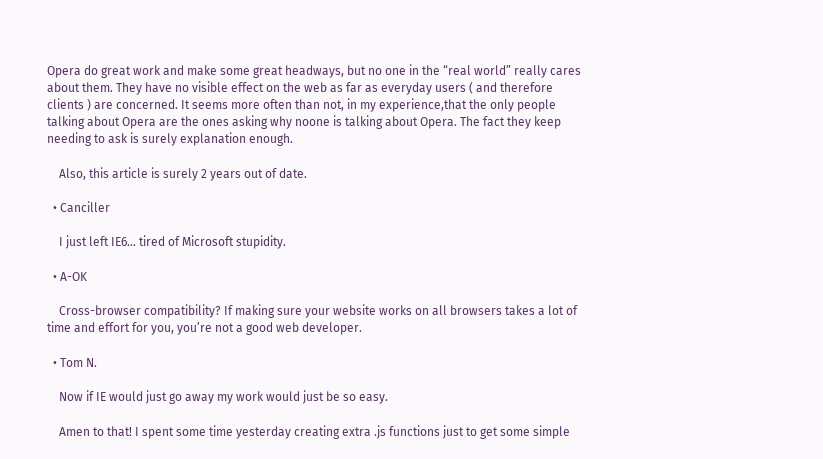Opera do great work and make some great headways, but no one in the “real world” really cares about them. They have no visible effect on the web as far as everyday users ( and therefore clients ) are concerned. It seems more often than not, in my experience,that the only people talking about Opera are the ones asking why noone is talking about Opera. The fact they keep needing to ask is surely explanation enough.

    Also, this article is surely 2 years out of date.

  • Canciller

    I just left IE6… tired of Microsoft stupidity.

  • A-OK

    Cross-browser compatibility? If making sure your website works on all browsers takes a lot of time and effort for you, you’re not a good web developer.

  • Tom N.

    Now if IE would just go away my work would just be so easy.

    Amen to that! I spent some time yesterday creating extra .js functions just to get some simple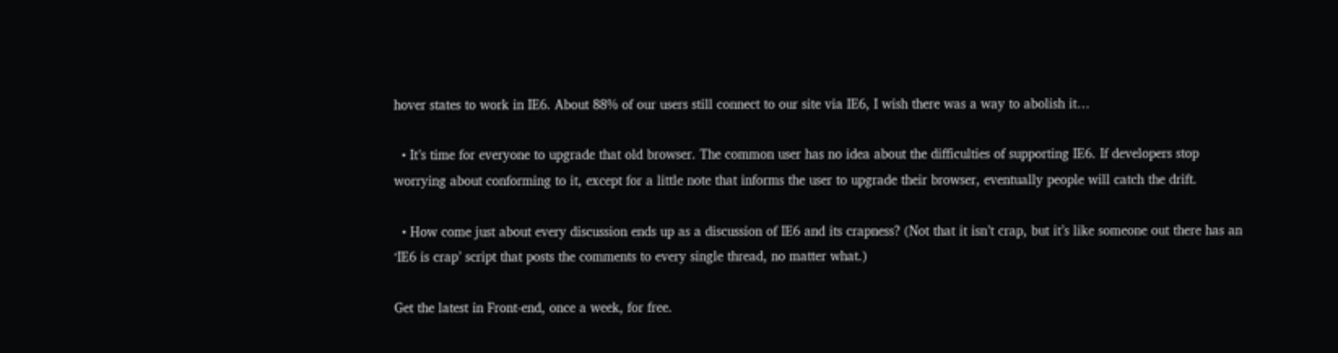hover states to work in IE6. About 88% of our users still connect to our site via IE6, I wish there was a way to abolish it…

  • It’s time for everyone to upgrade that old browser. The common user has no idea about the difficulties of supporting IE6. If developers stop worrying about conforming to it, except for a little note that informs the user to upgrade their browser, eventually people will catch the drift.

  • How come just about every discussion ends up as a discussion of IE6 and its crapness? (Not that it isn’t crap, but it’s like someone out there has an ‘IE6 is crap’ script that posts the comments to every single thread, no matter what.)

Get the latest in Front-end, once a week, for free.